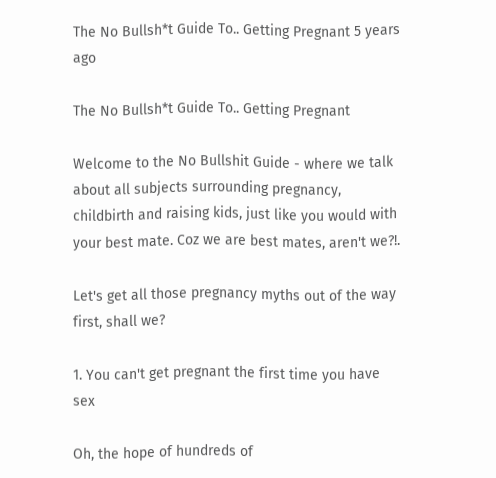The No Bullsh*t Guide To.. Getting Pregnant 5 years ago

The No Bullsh*t Guide To.. Getting Pregnant

Welcome to the No Bullshit Guide - where we talk about all subjects surrounding pregnancy, childbirth and raising kids, just like you would with your best mate. Coz we are best mates, aren't we?!.

Let's get all those pregnancy myths out of the way first, shall we?

1. You can't get pregnant the first time you have sex

Oh, the hope of hundreds of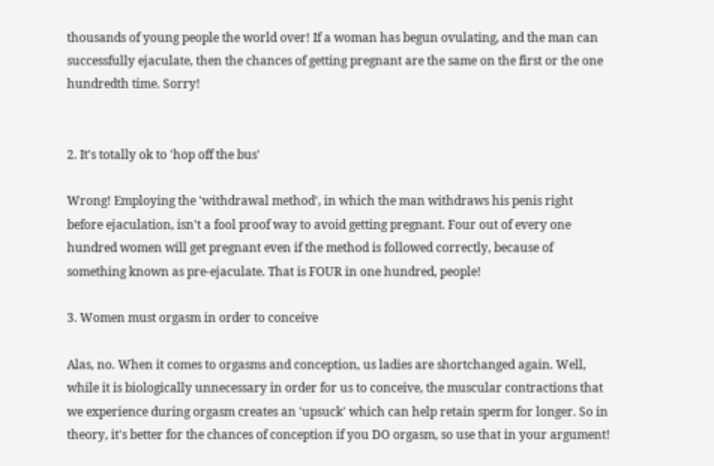thousands of young people the world over! If a woman has begun ovulating, and the man can successfully ejaculate, then the chances of getting pregnant are the same on the first or the one hundredth time. Sorry!


2. It's totally ok to 'hop off the bus'

Wrong! Employing the 'withdrawal method', in which the man withdraws his penis right before ejaculation, isn't a fool proof way to avoid getting pregnant. Four out of every one hundred women will get pregnant even if the method is followed correctly, because of something known as pre-ejaculate. That is FOUR in one hundred, people!

3. Women must orgasm in order to conceive

Alas, no. When it comes to orgasms and conception, us ladies are shortchanged again. Well, while it is biologically unnecessary in order for us to conceive, the muscular contractions that we experience during orgasm creates an 'upsuck' which can help retain sperm for longer. So in theory, it's better for the chances of conception if you DO orgasm, so use that in your argument!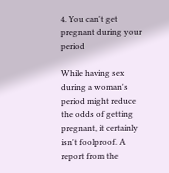4. You can't get pregnant during your period

While having sex during a woman's period might reduce the odds of getting pregnant, it certainly isn't foolproof. A report from the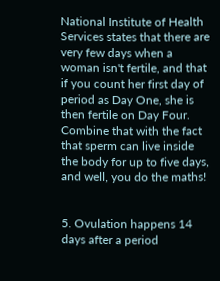National Institute of Health Services states that there are very few days when a woman isn't fertile, and that if you count her first day of period as Day One, she is then fertile on Day Four. Combine that with the fact that sperm can live inside the body for up to five days, and well, you do the maths!


5. Ovulation happens 14 days after a period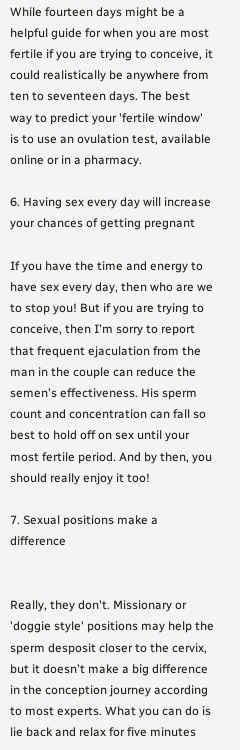While fourteen days might be a helpful guide for when you are most fertile if you are trying to conceive, it could realistically be anywhere from ten to seventeen days. The best way to predict your 'fertile window' is to use an ovulation test, available online or in a pharmacy.

6. Having sex every day will increase your chances of getting pregnant

If you have the time and energy to have sex every day, then who are we to stop you! But if you are trying to conceive, then I'm sorry to report that frequent ejaculation from the man in the couple can reduce the semen's effectiveness. His sperm count and concentration can fall so best to hold off on sex until your most fertile period. And by then, you should really enjoy it too!

7. Sexual positions make a difference


Really, they don't. Missionary or 'doggie style' positions may help the sperm desposit closer to the cervix, but it doesn't make a big difference in the conception journey according to most experts. What you can do is lie back and relax for five minutes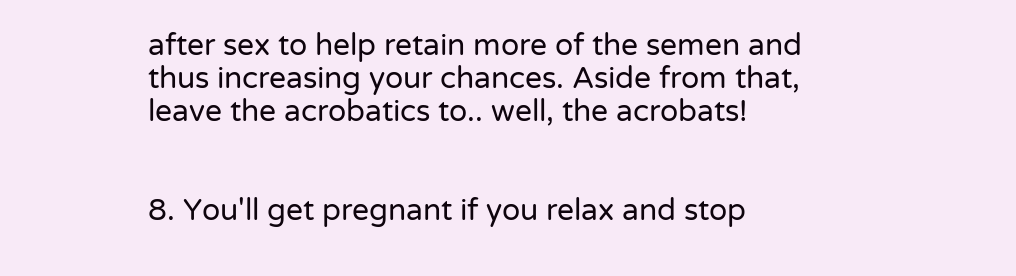after sex to help retain more of the semen and thus increasing your chances. Aside from that, leave the acrobatics to.. well, the acrobats!


8. You'll get pregnant if you relax and stop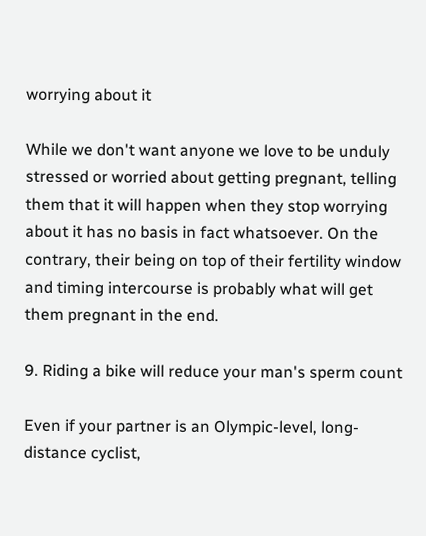worrying about it

While we don't want anyone we love to be unduly stressed or worried about getting pregnant, telling them that it will happen when they stop worrying about it has no basis in fact whatsoever. On the contrary, their being on top of their fertility window and timing intercourse is probably what will get them pregnant in the end.

9. Riding a bike will reduce your man's sperm count

Even if your partner is an Olympic-level, long-distance cyclist,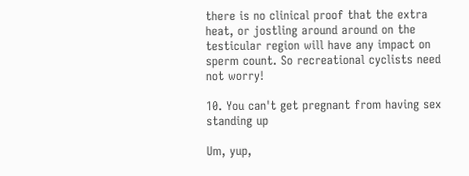there is no clinical proof that the extra heat, or jostling around around on the testicular region will have any impact on sperm count. So recreational cyclists need not worry!

10. You can't get pregnant from having sex standing up

Um, yup,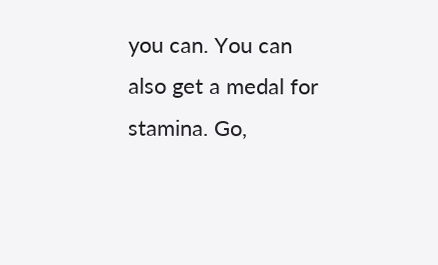you can. You can also get a medal for stamina. Go,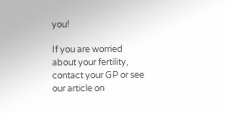you!

If you are worried about your fertility, contact your GP or see our article on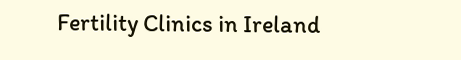Fertility Clinics in Ireland